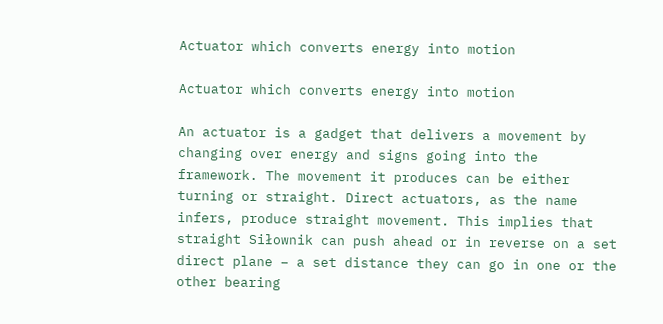Actuator which converts energy into motion

Actuator which converts energy into motion

An actuator is a gadget that delivers a movement by changing over energy and signs going into the framework. The movement it produces can be either turning or straight. Direct actuators, as the name infers, produce straight movement. This implies that straight Siłownik can push ahead or in reverse on a set direct plane – a set distance they can go in one or the other bearing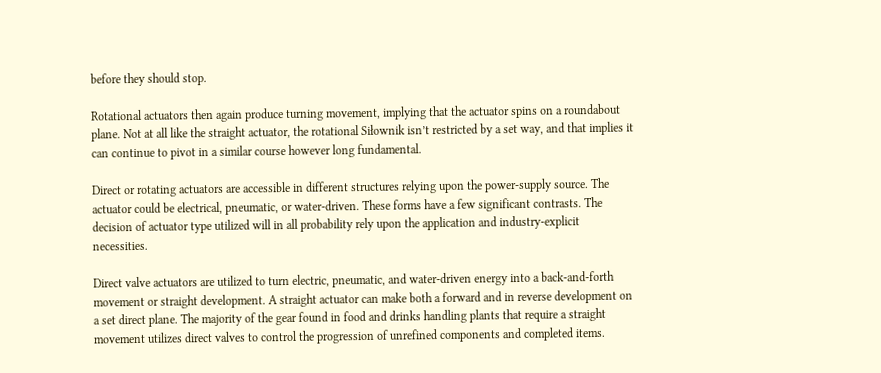before they should stop.

Rotational actuators then again produce turning movement, implying that the actuator spins on a roundabout plane. Not at all like the straight actuator, the rotational Siłownik isn’t restricted by a set way, and that implies it can continue to pivot in a similar course however long fundamental.

Direct or rotating actuators are accessible in different structures relying upon the power-supply source. The actuator could be electrical, pneumatic, or water-driven. These forms have a few significant contrasts. The decision of actuator type utilized will in all probability rely upon the application and industry-explicit necessities.

Direct valve actuators are utilized to turn electric, pneumatic, and water-driven energy into a back-and-forth movement or straight development. A straight actuator can make both a forward and in reverse development on a set direct plane. The majority of the gear found in food and drinks handling plants that require a straight movement utilizes direct valves to control the progression of unrefined components and completed items.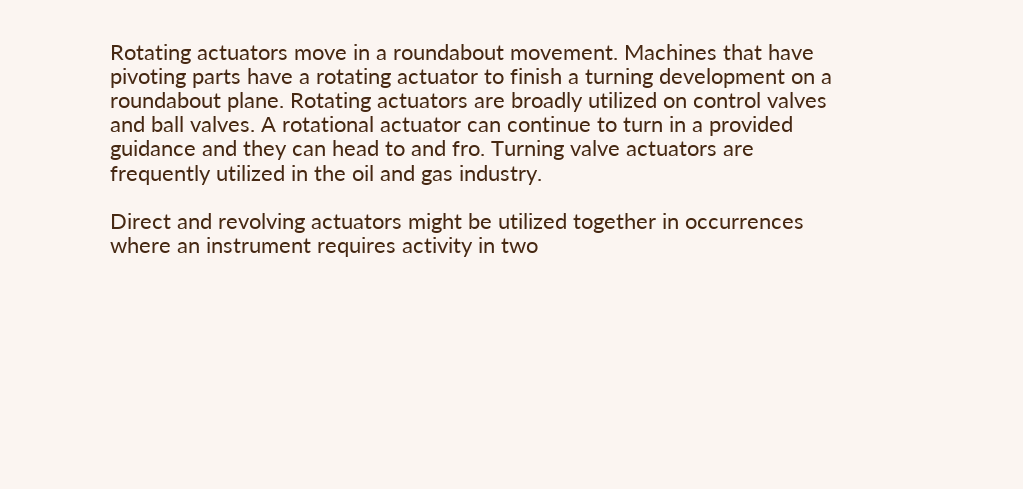Rotating actuators move in a roundabout movement. Machines that have pivoting parts have a rotating actuator to finish a turning development on a roundabout plane. Rotating actuators are broadly utilized on control valves and ball valves. A rotational actuator can continue to turn in a provided guidance and they can head to and fro. Turning valve actuators are frequently utilized in the oil and gas industry.

Direct and revolving actuators might be utilized together in occurrences where an instrument requires activity in two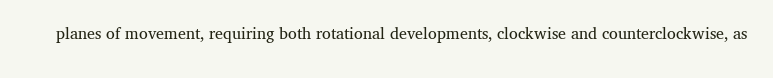planes of movement, requiring both rotational developments, clockwise and counterclockwise, as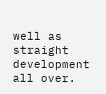well as straight development all over.